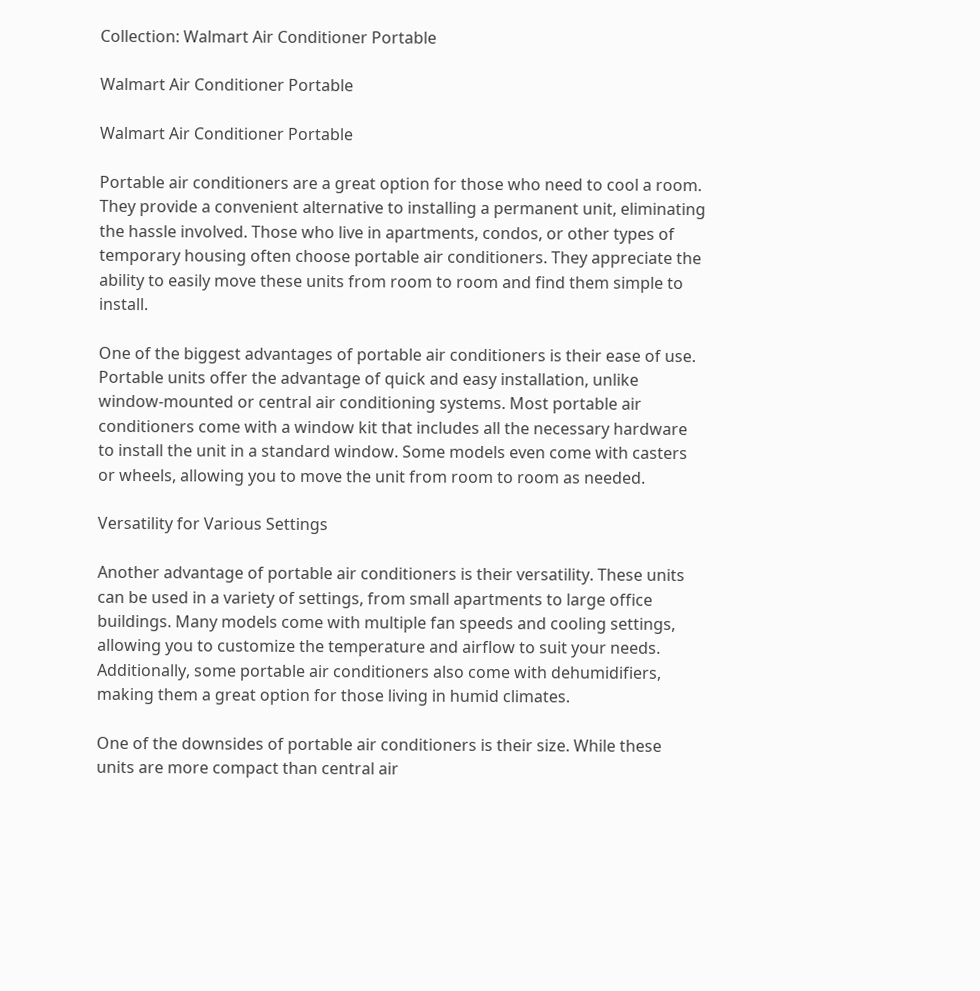Collection: Walmart Air Conditioner Portable

Walmart Air Conditioner Portable

Walmart Air Conditioner Portable

Portable air conditioners are a great option for those who need to cool a room. They provide a convenient alternative to installing a permanent unit, eliminating the hassle involved. Those who live in apartments, condos, or other types of temporary housing often choose portable air conditioners. They appreciate the ability to easily move these units from room to room and find them simple to install.

One of the biggest advantages of portable air conditioners is their ease of use. Portable units offer the advantage of quick and easy installation, unlike window-mounted or central air conditioning systems. Most portable air conditioners come with a window kit that includes all the necessary hardware to install the unit in a standard window. Some models even come with casters or wheels, allowing you to move the unit from room to room as needed.

Versatility for Various Settings

Another advantage of portable air conditioners is their versatility. These units can be used in a variety of settings, from small apartments to large office buildings. Many models come with multiple fan speeds and cooling settings, allowing you to customize the temperature and airflow to suit your needs. Additionally, some portable air conditioners also come with dehumidifiers, making them a great option for those living in humid climates.

One of the downsides of portable air conditioners is their size. While these units are more compact than central air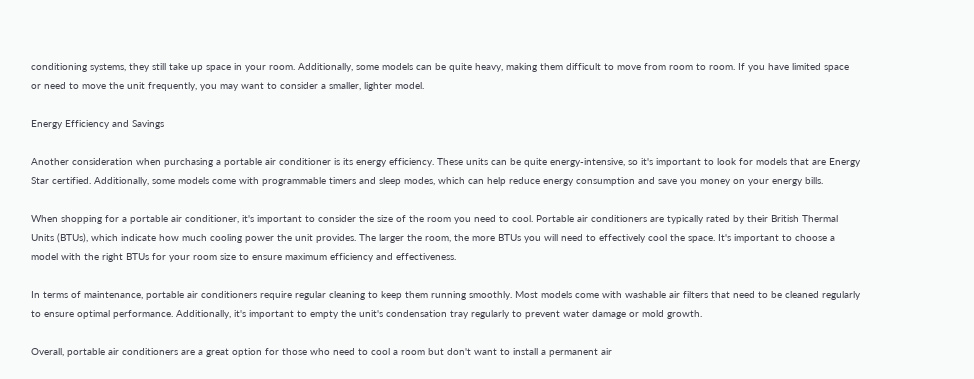conditioning systems, they still take up space in your room. Additionally, some models can be quite heavy, making them difficult to move from room to room. If you have limited space or need to move the unit frequently, you may want to consider a smaller, lighter model.

Energy Efficiency and Savings

Another consideration when purchasing a portable air conditioner is its energy efficiency. These units can be quite energy-intensive, so it's important to look for models that are Energy Star certified. Additionally, some models come with programmable timers and sleep modes, which can help reduce energy consumption and save you money on your energy bills.

When shopping for a portable air conditioner, it's important to consider the size of the room you need to cool. Portable air conditioners are typically rated by their British Thermal Units (BTUs), which indicate how much cooling power the unit provides. The larger the room, the more BTUs you will need to effectively cool the space. It's important to choose a model with the right BTUs for your room size to ensure maximum efficiency and effectiveness.

In terms of maintenance, portable air conditioners require regular cleaning to keep them running smoothly. Most models come with washable air filters that need to be cleaned regularly to ensure optimal performance. Additionally, it's important to empty the unit's condensation tray regularly to prevent water damage or mold growth.

Overall, portable air conditioners are a great option for those who need to cool a room but don't want to install a permanent air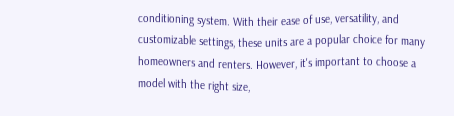conditioning system. With their ease of use, versatility, and customizable settings, these units are a popular choice for many homeowners and renters. However, it's important to choose a model with the right size,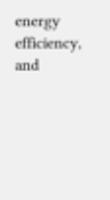energy efficiency, and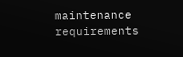maintenance requirements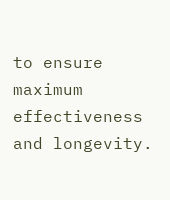to ensure maximum effectiveness and longevity.